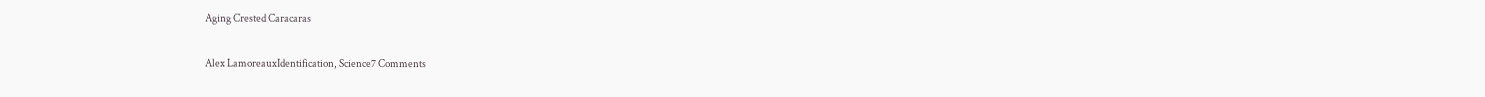Aging Crested Caracaras

Alex LamoreauxIdentification, Science7 Comments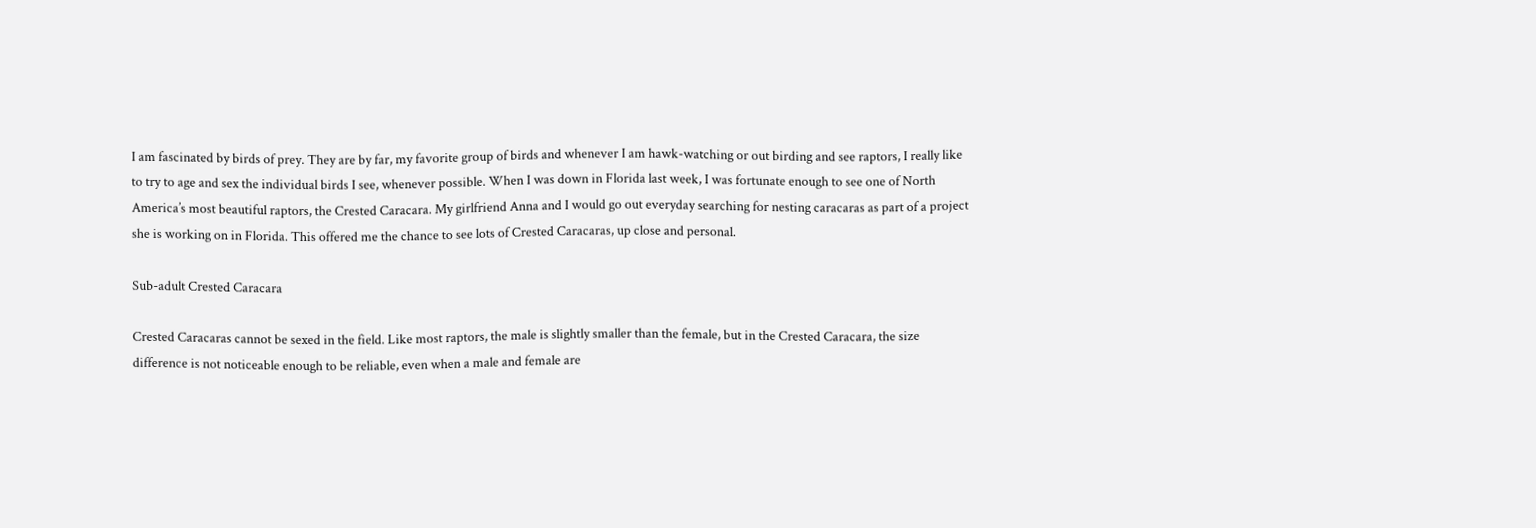I am fascinated by birds of prey. They are by far, my favorite group of birds and whenever I am hawk-watching or out birding and see raptors, I really like to try to age and sex the individual birds I see, whenever possible. When I was down in Florida last week, I was fortunate enough to see one of North America’s most beautiful raptors, the Crested Caracara. My girlfriend Anna and I would go out everyday searching for nesting caracaras as part of a project she is working on in Florida. This offered me the chance to see lots of Crested Caracaras, up close and personal.

Sub-adult Crested Caracara

Crested Caracaras cannot be sexed in the field. Like most raptors, the male is slightly smaller than the female, but in the Crested Caracara, the size difference is not noticeable enough to be reliable, even when a male and female are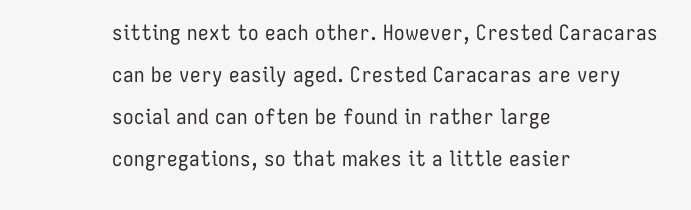sitting next to each other. However, Crested Caracaras can be very easily aged. Crested Caracaras are very social and can often be found in rather large congregations, so that makes it a little easier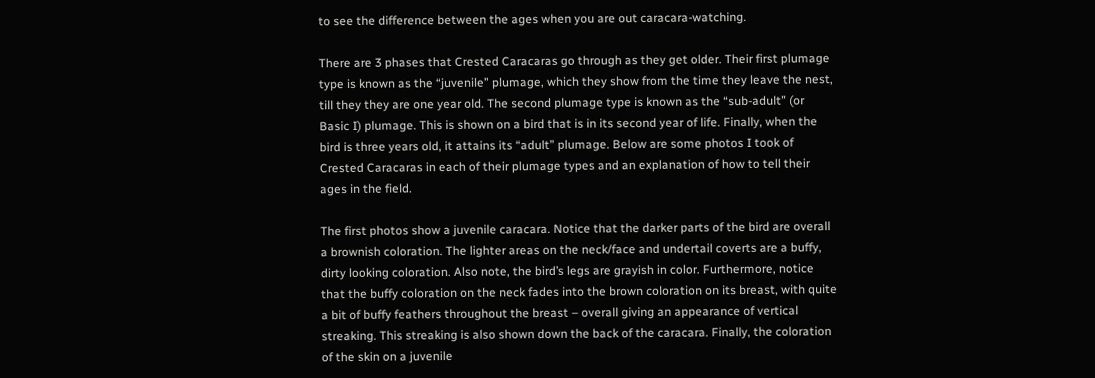to see the difference between the ages when you are out caracara-watching.

There are 3 phases that Crested Caracaras go through as they get older. Their first plumage type is known as the “juvenile” plumage, which they show from the time they leave the nest, till they they are one year old. The second plumage type is known as the “sub-adult” (or Basic I) plumage. This is shown on a bird that is in its second year of life. Finally, when the bird is three years old, it attains its “adult” plumage. Below are some photos I took of Crested Caracaras in each of their plumage types and an explanation of how to tell their ages in the field.

The first photos show a juvenile caracara. Notice that the darker parts of the bird are overall a brownish coloration. The lighter areas on the neck/face and undertail coverts are a buffy, dirty looking coloration. Also note, the bird’s legs are grayish in color. Furthermore, notice that the buffy coloration on the neck fades into the brown coloration on its breast, with quite a bit of buffy feathers throughout the breast – overall giving an appearance of vertical streaking. This streaking is also shown down the back of the caracara. Finally, the coloration of the skin on a juvenile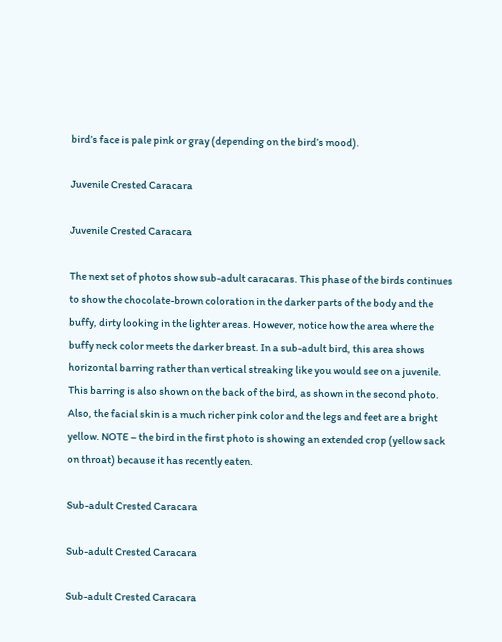bird’s face is pale pink or gray (depending on the bird’s mood).

Juvenile Crested Caracara

Juvenile Crested Caracara

The next set of photos show sub-adult caracaras. This phase of the birds continues to show the chocolate-brown coloration in the darker parts of the body and the buffy, dirty looking in the lighter areas. However, notice how the area where the buffy neck color meets the darker breast. In a sub-adult bird, this area shows horizontal barring rather than vertical streaking like you would see on a juvenile. This barring is also shown on the back of the bird, as shown in the second photo. Also, the facial skin is a much richer pink color and the legs and feet are a bright yellow. NOTE – the bird in the first photo is showing an extended crop (yellow sack on throat) because it has recently eaten.

Sub-adult Crested Caracara

Sub-adult Crested Caracara

Sub-adult Crested Caracara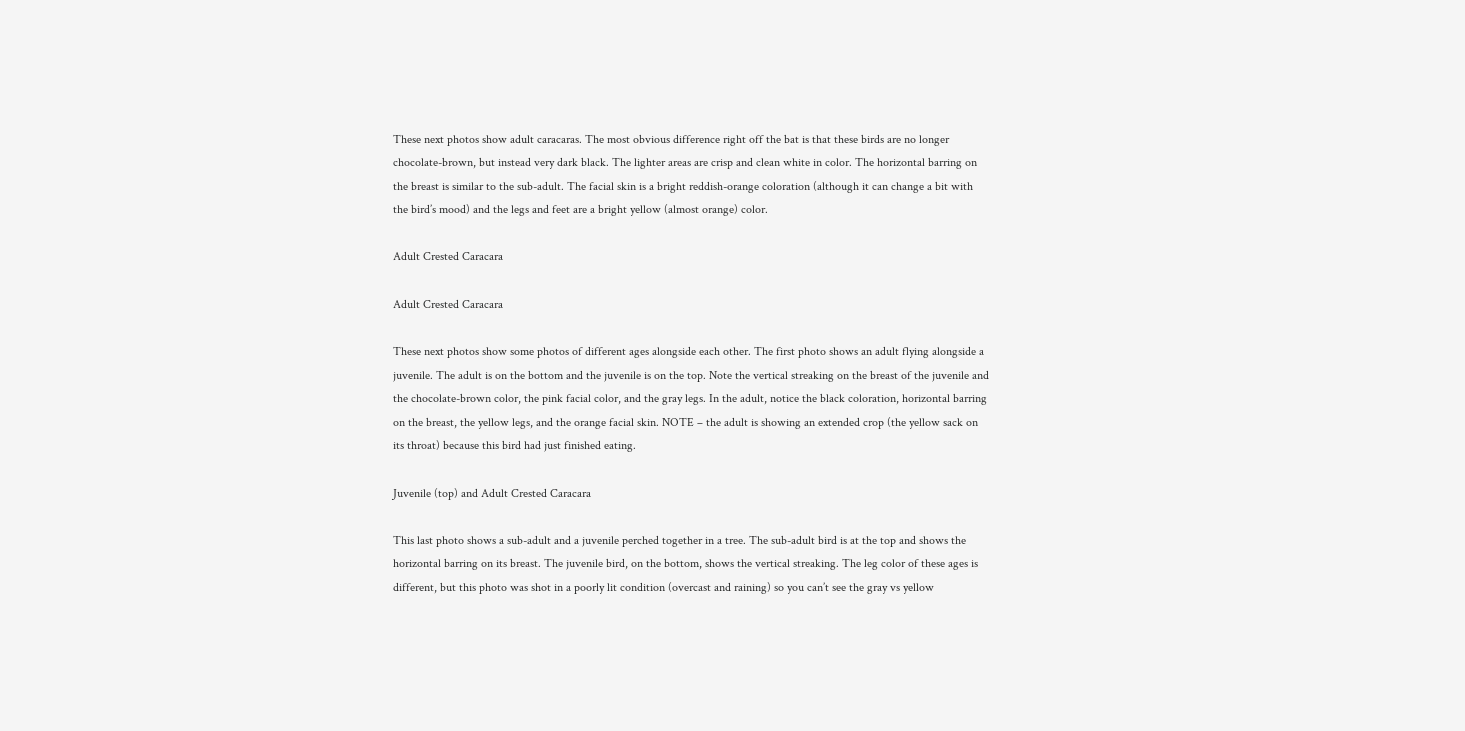These next photos show adult caracaras. The most obvious difference right off the bat is that these birds are no longer chocolate-brown, but instead very dark black. The lighter areas are crisp and clean white in color. The horizontal barring on the breast is similar to the sub-adult. The facial skin is a bright reddish-orange coloration (although it can change a bit with the bird’s mood) and the legs and feet are a bright yellow (almost orange) color.

Adult Crested Caracara

Adult Crested Caracara

These next photos show some photos of different ages alongside each other. The first photo shows an adult flying alongside a juvenile. The adult is on the bottom and the juvenile is on the top. Note the vertical streaking on the breast of the juvenile and the chocolate-brown color, the pink facial color, and the gray legs. In the adult, notice the black coloration, horizontal barring on the breast, the yellow legs, and the orange facial skin. NOTE – the adult is showing an extended crop (the yellow sack on its throat) because this bird had just finished eating.

Juvenile (top) and Adult Crested Caracara

This last photo shows a sub-adult and a juvenile perched together in a tree. The sub-adult bird is at the top and shows the horizontal barring on its breast. The juvenile bird, on the bottom, shows the vertical streaking. The leg color of these ages is different, but this photo was shot in a poorly lit condition (overcast and raining) so you can’t see the gray vs yellow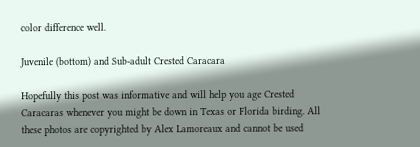color difference well.

Juvenile (bottom) and Sub-adult Crested Caracara

Hopefully this post was informative and will help you age Crested Caracaras whenever you might be down in Texas or Florida birding. All these photos are copyrighted by Alex Lamoreaux and cannot be used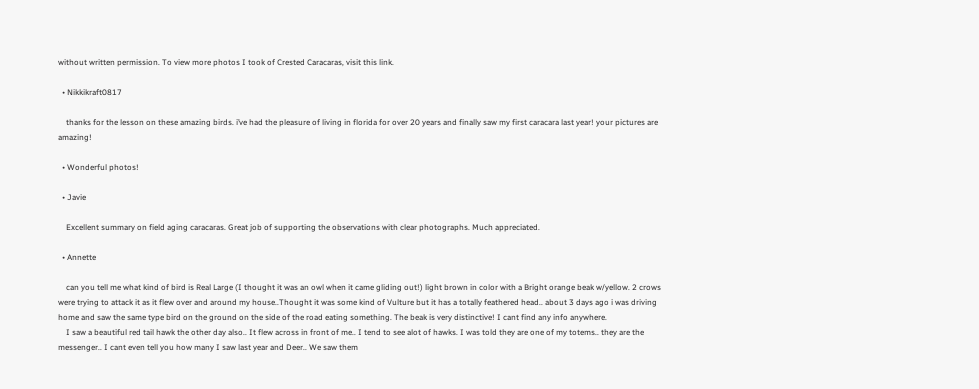without written permission. To view more photos I took of Crested Caracaras, visit this link.

  • Nikkikraft0817

    thanks for the lesson on these amazing birds. i’ve had the pleasure of living in florida for over 20 years and finally saw my first caracara last year! your pictures are amazing!

  • Wonderful photos!

  • Javie

    Excellent summary on field aging caracaras. Great job of supporting the observations with clear photographs. Much appreciated.

  • Annette

    can you tell me what kind of bird is Real Large (I thought it was an owl when it came gliding out!) light brown in color with a Bright orange beak w/yellow. 2 crows were trying to attack it as it flew over and around my house..Thought it was some kind of Vulture but it has a totally feathered head.. about 3 days ago i was driving home and saw the same type bird on the ground on the side of the road eating something. The beak is very distinctive! I cant find any info anywhere.
    I saw a beautiful red tail hawk the other day also.. It flew across in front of me.. I tend to see alot of hawks. I was told they are one of my totems.. they are the messenger.. I cant even tell you how many I saw last year and Deer.. We saw them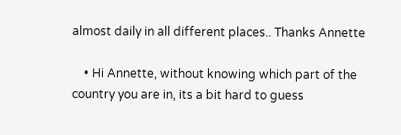almost daily in all different places.. Thanks Annette

    • Hi Annette, without knowing which part of the country you are in, its a bit hard to guess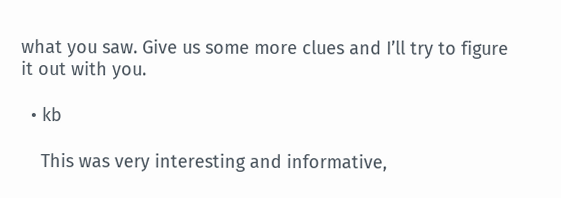what you saw. Give us some more clues and I’ll try to figure it out with you.

  • kb

    This was very interesting and informative,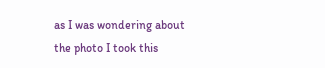as I was wondering about the photo I took this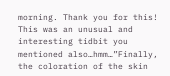morning. Thank you for this! This was an unusual and interesting tidbit you mentioned also…hmm…”Finally, the coloration of the skin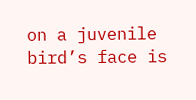on a juvenile bird’s face is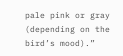pale pink or gray (depending on the bird’s mood).”